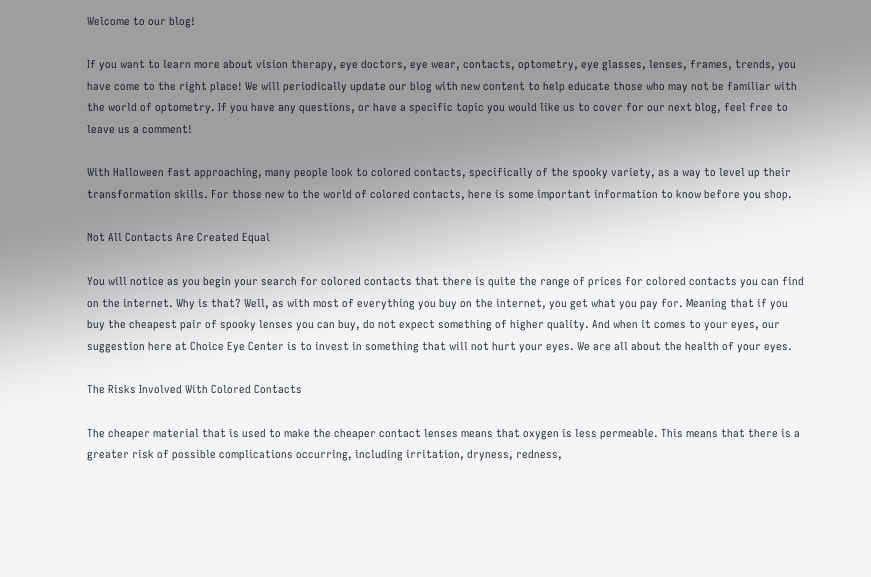Welcome to our blog!

If you want to learn more about vision therapy, eye doctors, eye wear, contacts, optometry, eye glasses, lenses, frames, trends, you have come to the right place! We will periodically update our blog with new content to help educate those who may not be familiar with the world of optometry. If you have any questions, or have a specific topic you would like us to cover for our next blog, feel free to leave us a comment!

With Halloween fast approaching, many people look to colored contacts, specifically of the spooky variety, as a way to level up their transformation skills. For those new to the world of colored contacts, here is some important information to know before you shop.

Not All Contacts Are Created Equal

You will notice as you begin your search for colored contacts that there is quite the range of prices for colored contacts you can find on the internet. Why is that? Well, as with most of everything you buy on the internet, you get what you pay for. Meaning that if you buy the cheapest pair of spooky lenses you can buy, do not expect something of higher quality. And when it comes to your eyes, our suggestion here at Choice Eye Center is to invest in something that will not hurt your eyes. We are all about the health of your eyes.

The Risks Involved With Colored Contacts

The cheaper material that is used to make the cheaper contact lenses means that oxygen is less permeable. This means that there is a greater risk of possible complications occurring, including irritation, dryness, redness,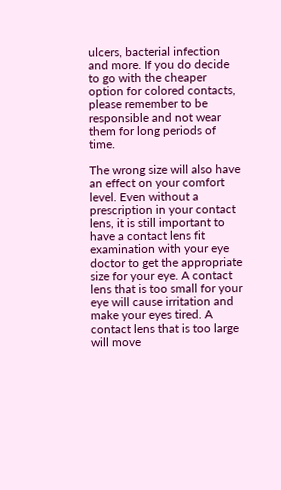ulcers, bacterial infection and more. If you do decide to go with the cheaper option for colored contacts, please remember to be responsible and not wear them for long periods of time.

The wrong size will also have an effect on your comfort level. Even without a prescription in your contact lens, it is still important to have a contact lens fit examination with your eye doctor to get the appropriate size for your eye. A contact lens that is too small for your eye will cause irritation and make your eyes tired. A contact lens that is too large will move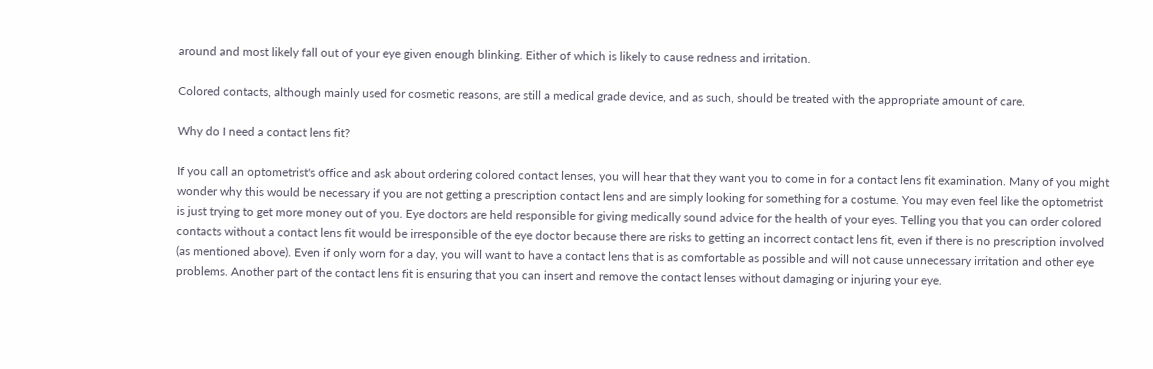around and most likely fall out of your eye given enough blinking. Either of which is likely to cause redness and irritation.

Colored contacts, although mainly used for cosmetic reasons, are still a medical grade device, and as such, should be treated with the appropriate amount of care.

Why do I need a contact lens fit?

If you call an optometrist's office and ask about ordering colored contact lenses, you will hear that they want you to come in for a contact lens fit examination. Many of you might wonder why this would be necessary if you are not getting a prescription contact lens and are simply looking for something for a costume. You may even feel like the optometrist is just trying to get more money out of you. Eye doctors are held responsible for giving medically sound advice for the health of your eyes. Telling you that you can order colored contacts without a contact lens fit would be irresponsible of the eye doctor because there are risks to getting an incorrect contact lens fit, even if there is no prescription involved (as mentioned above). Even if only worn for a day, you will want to have a contact lens that is as comfortable as possible and will not cause unnecessary irritation and other eye problems. Another part of the contact lens fit is ensuring that you can insert and remove the contact lenses without damaging or injuring your eye.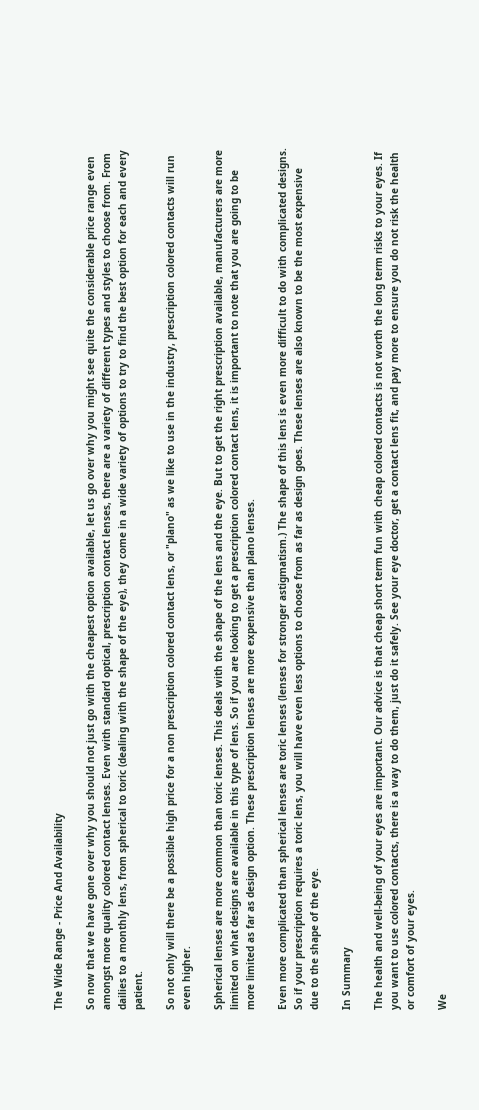The Wide Range - Price And Availability

So now that we have gone over why you should not just go with the cheapest option available, let us go over why you might see quite the considerable price range even amongst more quality colored contact lenses. Even with standard optical, prescription contact lenses, there are a variety of different types and styles to choose from. From dailies to a monthly lens, from spherical to toric (dealing with the shape of the eye), they come in a wide variety of options to try to find the best option for each and every patient.

So not only will there be a possible high price for a non prescription colored contact lens, or "plano" as we like to use in the industry, prescription colored contacts will run even higher.

Spherical lenses are more common than toric lenses. This deals with the shape of the lens and the eye. But to get the right prescription available, manufacturers are more limited on what designs are available in this type of lens. So if you are looking to get a prescription colored contact lens, it is important to note that you are going to be more limited as far as design option. These prescription lenses are more expensive than plano lenses.

Even more complicated than spherical lenses are toric lenses (lenses for stronger astigmatism.) The shape of this lens is even more difficult to do with complicated designs. So if your prescription requires a toric lens, you will have even less options to choose from as far as design goes. These lenses are also known to be the most expensive due to the shape of the eye.

In Summary

The health and well-being of your eyes are important. Our advice is that cheap short term fun with cheap colored contacts is not worth the long term risks to your eyes. If you want to use colored contacts, there is a way to do them, just do it safely. See your eye doctor, get a contact lens fit, and pay more to ensure you do not risk the health or comfort of your eyes.

We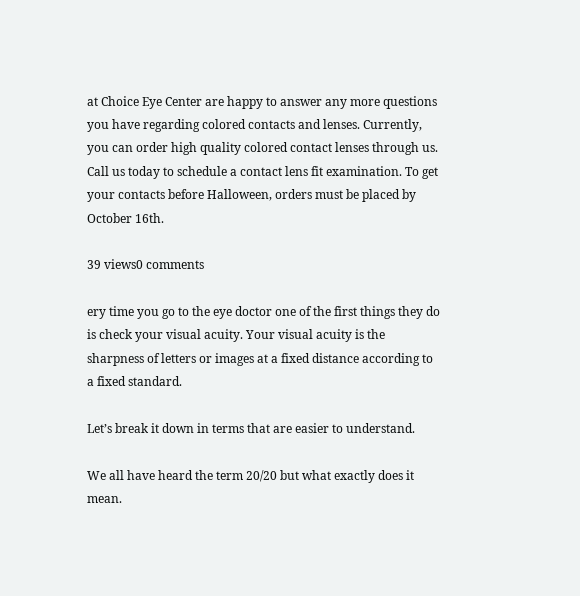at Choice Eye Center are happy to answer any more questions you have regarding colored contacts and lenses. Currently, you can order high quality colored contact lenses through us. Call us today to schedule a contact lens fit examination. To get your contacts before Halloween, orders must be placed by October 16th.

39 views0 comments

ery time you go to the eye doctor one of the first things they do is check your visual acuity. Your visual acuity is the sharpness of letters or images at a fixed distance according to a fixed standard.

Let’s break it down in terms that are easier to understand.

We all have heard the term 20/20 but what exactly does it mean.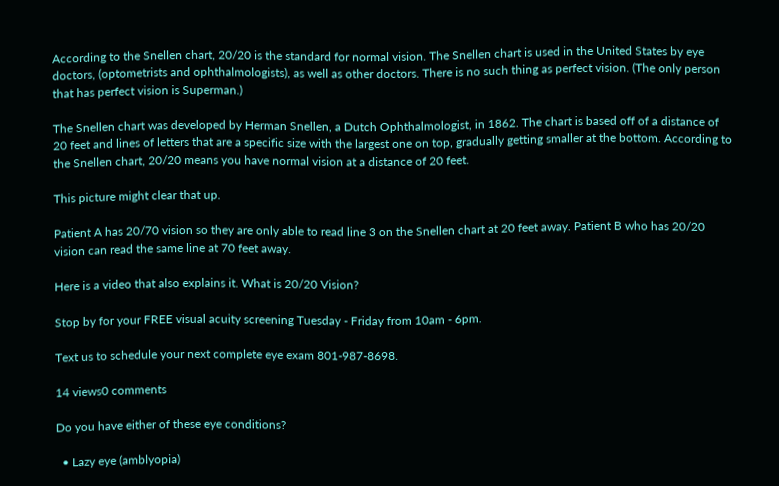According to the Snellen chart, 20/20 is the standard for normal vision. The Snellen chart is used in the United States by eye doctors, (optometrists and ophthalmologists), as well as other doctors. There is no such thing as perfect vision. (The only person that has perfect vision is Superman.)

The Snellen chart was developed by Herman Snellen, a Dutch Ophthalmologist, in 1862. The chart is based off of a distance of 20 feet and lines of letters that are a specific size with the largest one on top, gradually getting smaller at the bottom. According to the Snellen chart, 20/20 means you have normal vision at a distance of 20 feet.

This picture might clear that up.

Patient A has 20/70 vision so they are only able to read line 3 on the Snellen chart at 20 feet away. Patient B who has 20/20 vision can read the same line at 70 feet away.

Here is a video that also explains it. What is 20/20 Vision?

Stop by for your FREE visual acuity screening Tuesday - Friday from 10am - 6pm.

Text us to schedule your next complete eye exam 801-987-8698.

14 views0 comments

Do you have either of these eye conditions?

  • Lazy eye (amblyopia)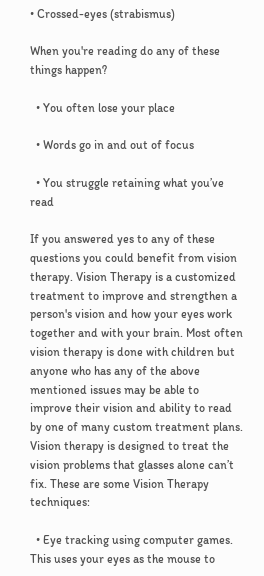• Crossed-eyes (strabismus)

When you're reading do any of these things happen?

  • You often lose your place

  • Words go in and out of focus

  • You struggle retaining what you’ve read

If you answered yes to any of these questions you could benefit from vision therapy. Vision Therapy is a customized treatment to improve and strengthen a person's vision and how your eyes work together and with your brain. Most often vision therapy is done with children but anyone who has any of the above mentioned issues may be able to improve their vision and ability to read by one of many custom treatment plans. Vision therapy is designed to treat the vision problems that glasses alone can’t fix. These are some Vision Therapy techniques:

  • Eye tracking using computer games. This uses your eyes as the mouse to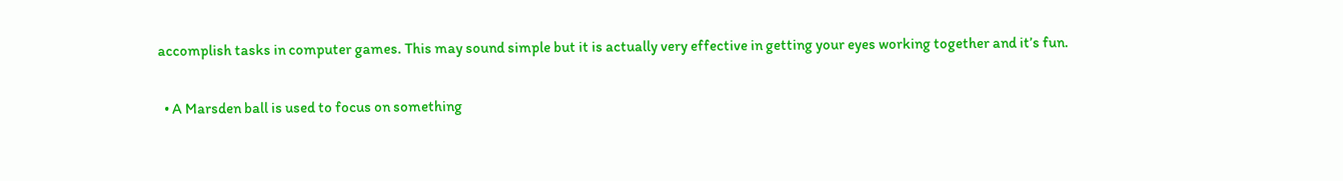accomplish tasks in computer games. This may sound simple but it is actually very effective in getting your eyes working together and it’s fun.

  • A Marsden ball is used to focus on something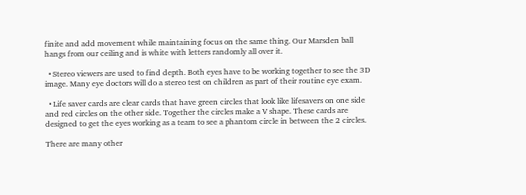finite and add movement while maintaining focus on the same thing. Our Marsden ball hangs from our ceiling and is white with letters randomly all over it.

  • Stereo viewers are used to find depth. Both eyes have to be working together to see the 3D image. Many eye doctors will do a stereo test on children as part of their routine eye exam.

  • Life saver cards are clear cards that have green circles that look like lifesavers on one side and red circles on the other side. Together the circles make a V shape. These cards are designed to get the eyes working as a team to see a phantom circle in between the 2 circles.

There are many other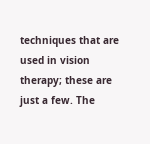techniques that are used in vision therapy; these are just a few. The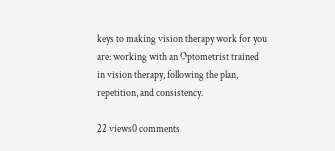keys to making vision therapy work for you are: working with an Optometrist trained in vision therapy, following the plan, repetition, and consistency.

22 views0 comments